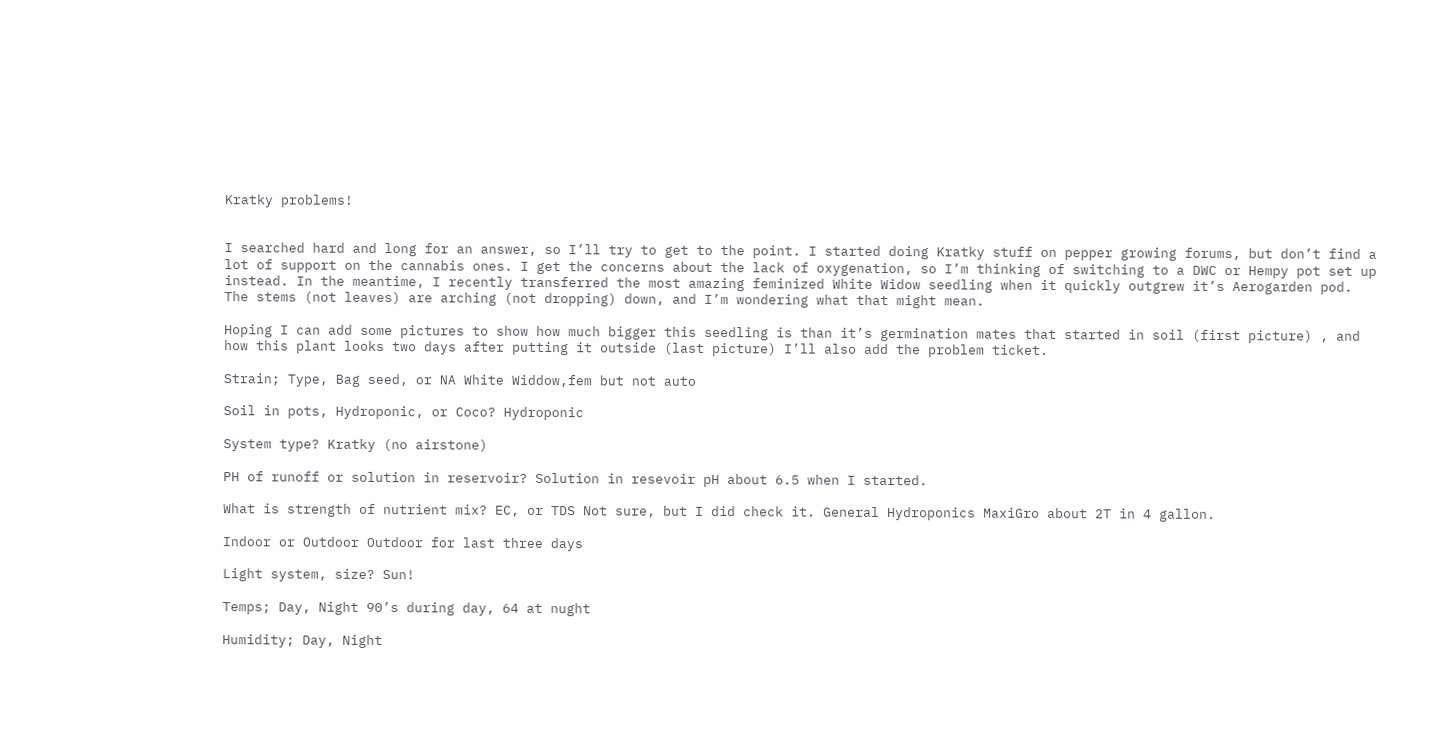Kratky problems!


I searched hard and long for an answer, so I’ll try to get to the point. I started doing Kratky stuff on pepper growing forums, but don’t find a lot of support on the cannabis ones. I get the concerns about the lack of oxygenation, so I’m thinking of switching to a DWC or Hempy pot set up instead. In the meantime, I recently transferred the most amazing feminized White Widow seedling when it quickly outgrew it’s Aerogarden pod. The stems (not leaves) are arching (not dropping) down, and I’m wondering what that might mean.

Hoping I can add some pictures to show how much bigger this seedling is than it’s germination mates that started in soil (first picture) , and how this plant looks two days after putting it outside (last picture) I’ll also add the problem ticket.

Strain; Type, Bag seed, or NA White Widdow,fem but not auto

Soil in pots, Hydroponic, or Coco? Hydroponic

System type? Kratky (no airstone)

PH of runoff or solution in reservoir? Solution in resevoir pH about 6.5 when I started.

What is strength of nutrient mix? EC, or TDS Not sure, but I did check it. General Hydroponics MaxiGro about 2T in 4 gallon.

Indoor or Outdoor Outdoor for last three days

Light system, size? Sun!

Temps; Day, Night 90’s during day, 64 at nught

Humidity; Day, Night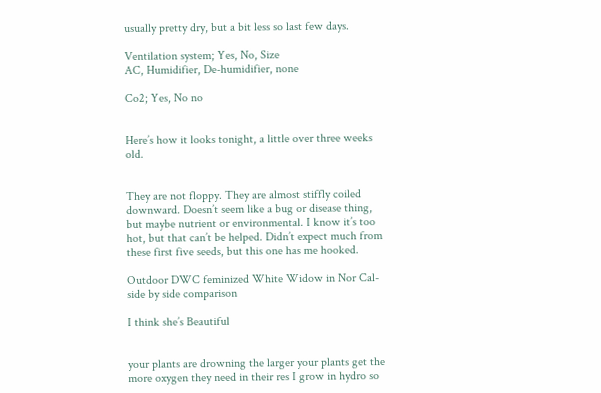usually pretty dry, but a bit less so last few days.

Ventilation system; Yes, No, Size
AC, Humidifier, De-humidifier, none

Co2; Yes, No no


Here’s how it looks tonight, a little over three weeks old.


They are not floppy. They are almost stiffly coiled downward. Doesn’t seem like a bug or disease thing, but maybe nutrient or environmental. I know it’s too hot, but that can’t be helped. Didn’t expect much from these first five seeds, but this one has me hooked.

Outdoor DWC feminized White Widow in Nor Cal-side by side comparison

I think she’s Beautiful


your plants are drowning the larger your plants get the more oxygen they need in their res I grow in hydro so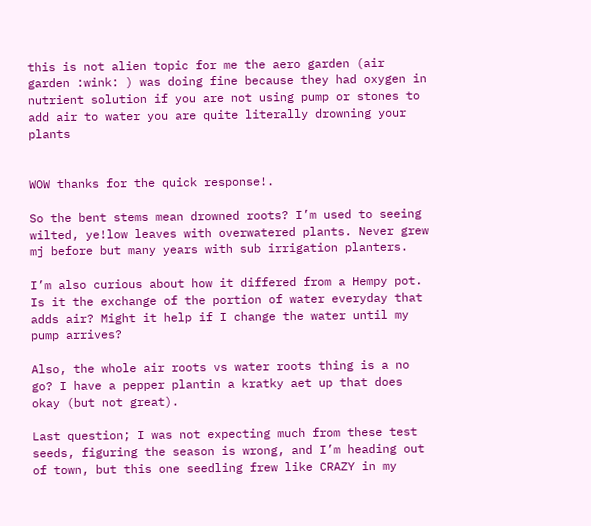this is not alien topic for me the aero garden (air garden :wink: ) was doing fine because they had oxygen in nutrient solution if you are not using pump or stones to add air to water you are quite literally drowning your plants


WOW thanks for the quick response!.

So the bent stems mean drowned roots? I’m used to seeing wilted, ye!low leaves with overwatered plants. Never grew mj before but many years with sub irrigation planters.

I’m also curious about how it differed from a Hempy pot. Is it the exchange of the portion of water everyday that adds air? Might it help if I change the water until my pump arrives?

Also, the whole air roots vs water roots thing is a no go? I have a pepper plantin a kratky aet up that does okay (but not great).

Last question; I was not expecting much from these test seeds, figuring the season is wrong, and I’m heading out of town, but this one seedling frew like CRAZY in my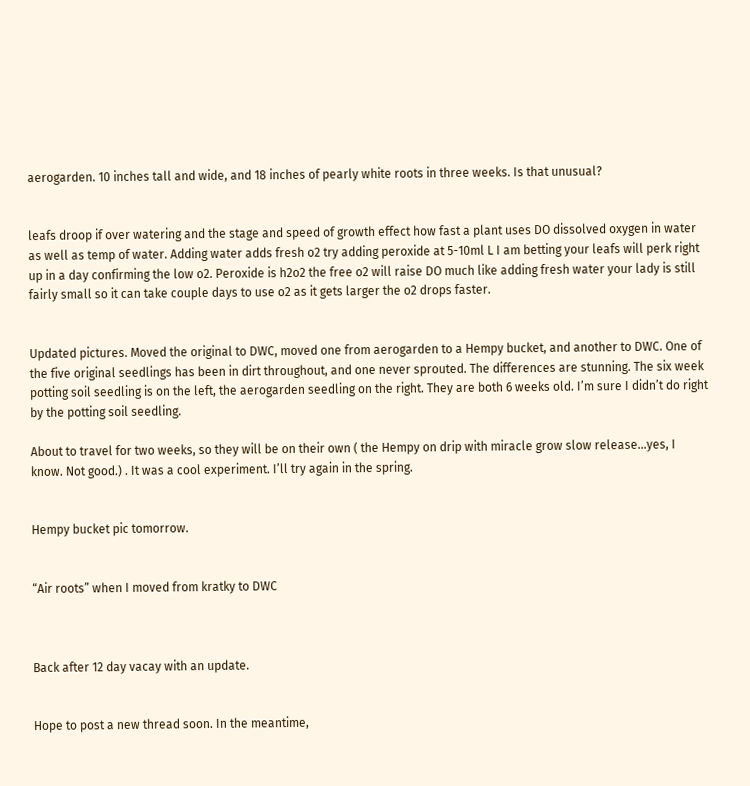aerogarden. 10 inches tall and wide, and 18 inches of pearly white roots in three weeks. Is that unusual?


leafs droop if over watering and the stage and speed of growth effect how fast a plant uses DO dissolved oxygen in water as well as temp of water. Adding water adds fresh o2 try adding peroxide at 5-10ml L I am betting your leafs will perk right up in a day confirming the low o2. Peroxide is h2o2 the free o2 will raise DO much like adding fresh water your lady is still fairly small so it can take couple days to use o2 as it gets larger the o2 drops faster.


Updated pictures. Moved the original to DWC, moved one from aerogarden to a Hempy bucket, and another to DWC. One of the five original seedlings has been in dirt throughout, and one never sprouted. The differences are stunning. The six week potting soil seedling is on the left, the aerogarden seedling on the right. They are both 6 weeks old. I’m sure I didn’t do right by the potting soil seedling.

About to travel for two weeks, so they will be on their own ( the Hempy on drip with miracle grow slow release…yes, I know. Not good.) . It was a cool experiment. I’ll try again in the spring.


Hempy bucket pic tomorrow.


“Air roots” when I moved from kratky to DWC



Back after 12 day vacay with an update.


Hope to post a new thread soon. In the meantime,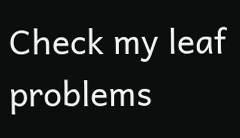Check my leaf problems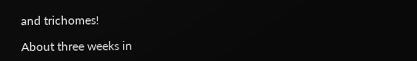and trichomes!

About three weeks in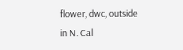flower, dwc, outside in N. Cal